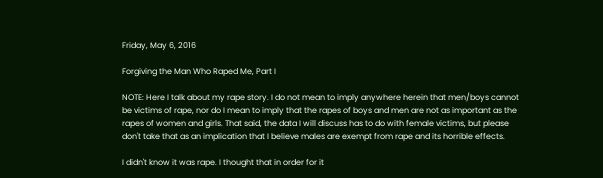Friday, May 6, 2016

Forgiving the Man Who Raped Me, Part I

NOTE: Here I talk about my rape story. I do not mean to imply anywhere herein that men/boys cannot be victims of rape, nor do I mean to imply that the rapes of boys and men are not as important as the rapes of women and girls. That said, the data I will discuss has to do with female victims, but please don't take that as an implication that I believe males are exempt from rape and its horrible effects.

I didn't know it was rape. I thought that in order for it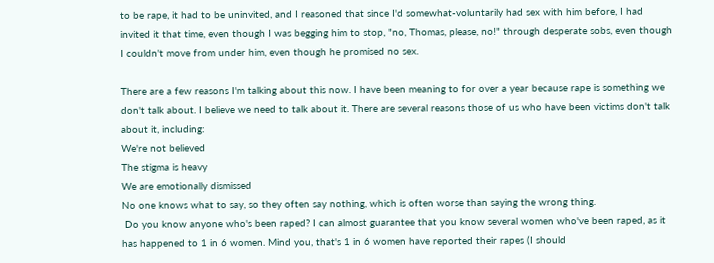to be rape, it had to be uninvited, and I reasoned that since I'd somewhat-voluntarily had sex with him before, I had invited it that time, even though I was begging him to stop, "no, Thomas, please, no!" through desperate sobs, even though I couldn't move from under him, even though he promised no sex.

There are a few reasons I'm talking about this now. I have been meaning to for over a year because rape is something we don't talk about. I believe we need to talk about it. There are several reasons those of us who have been victims don't talk about it, including:
We're not believed
The stigma is heavy
We are emotionally dismissed
No one knows what to say, so they often say nothing, which is often worse than saying the wrong thing.
 Do you know anyone who's been raped? I can almost guarantee that you know several women who've been raped, as it has happened to 1 in 6 women. Mind you, that's 1 in 6 women have reported their rapes (I should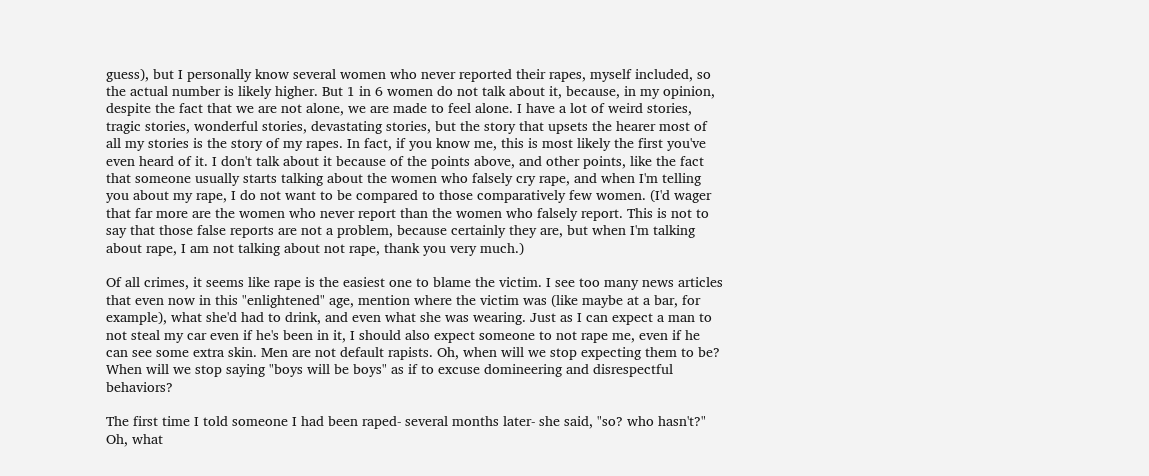guess), but I personally know several women who never reported their rapes, myself included, so the actual number is likely higher. But 1 in 6 women do not talk about it, because, in my opinion, despite the fact that we are not alone, we are made to feel alone. I have a lot of weird stories, tragic stories, wonderful stories, devastating stories, but the story that upsets the hearer most of all my stories is the story of my rapes. In fact, if you know me, this is most likely the first you've even heard of it. I don't talk about it because of the points above, and other points, like the fact that someone usually starts talking about the women who falsely cry rape, and when I'm telling you about my rape, I do not want to be compared to those comparatively few women. (I'd wager that far more are the women who never report than the women who falsely report. This is not to say that those false reports are not a problem, because certainly they are, but when I'm talking about rape, I am not talking about not rape, thank you very much.)

Of all crimes, it seems like rape is the easiest one to blame the victim. I see too many news articles that even now in this "enlightened" age, mention where the victim was (like maybe at a bar, for example), what she'd had to drink, and even what she was wearing. Just as I can expect a man to not steal my car even if he's been in it, I should also expect someone to not rape me, even if he can see some extra skin. Men are not default rapists. Oh, when will we stop expecting them to be? When will we stop saying "boys will be boys" as if to excuse domineering and disrespectful behaviors?

The first time I told someone I had been raped- several months later- she said, "so? who hasn't?" Oh, what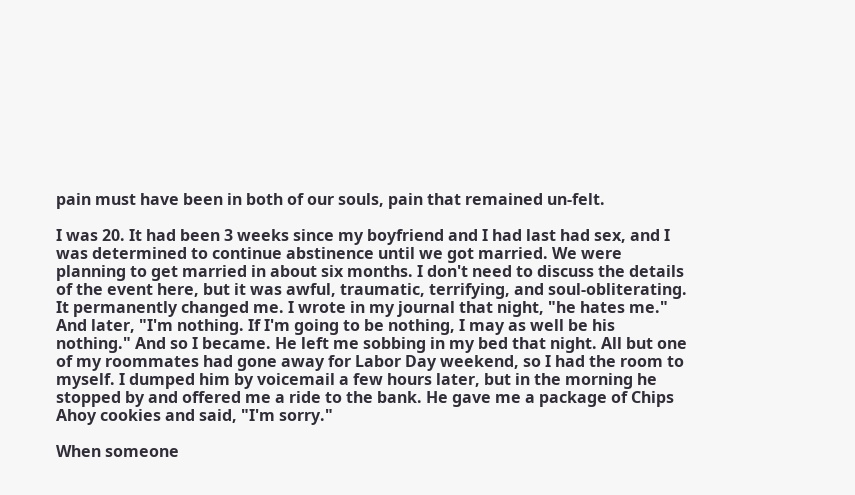pain must have been in both of our souls, pain that remained un-felt.

I was 20. It had been 3 weeks since my boyfriend and I had last had sex, and I was determined to continue abstinence until we got married. We were planning to get married in about six months. I don't need to discuss the details of the event here, but it was awful, traumatic, terrifying, and soul-obliterating. It permanently changed me. I wrote in my journal that night, "he hates me." And later, "I'm nothing. If I'm going to be nothing, I may as well be his nothing." And so I became. He left me sobbing in my bed that night. All but one of my roommates had gone away for Labor Day weekend, so I had the room to myself. I dumped him by voicemail a few hours later, but in the morning he stopped by and offered me a ride to the bank. He gave me a package of Chips Ahoy cookies and said, "I'm sorry."

When someone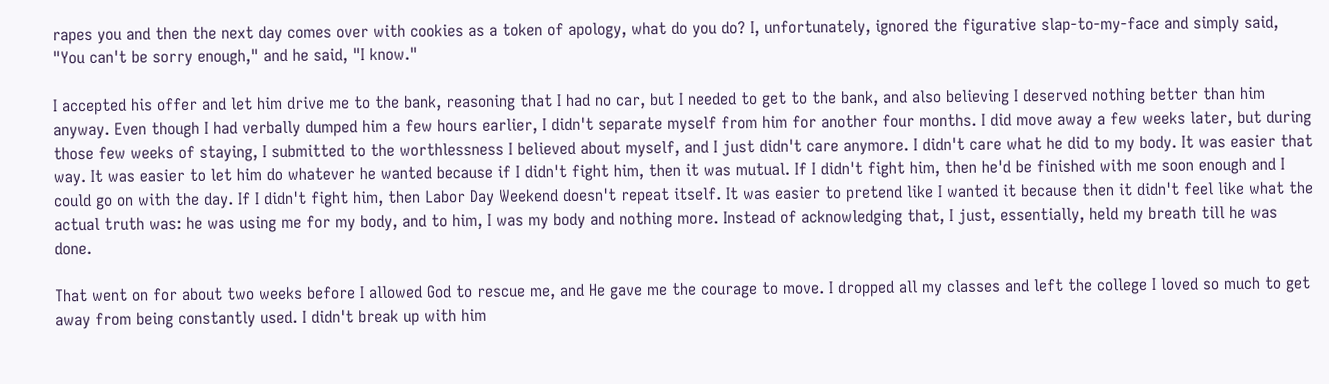rapes you and then the next day comes over with cookies as a token of apology, what do you do? I, unfortunately, ignored the figurative slap-to-my-face and simply said, "You can't be sorry enough," and he said, "I know."

I accepted his offer and let him drive me to the bank, reasoning that I had no car, but I needed to get to the bank, and also believing I deserved nothing better than him anyway. Even though I had verbally dumped him a few hours earlier, I didn't separate myself from him for another four months. I did move away a few weeks later, but during those few weeks of staying, I submitted to the worthlessness I believed about myself, and I just didn't care anymore. I didn't care what he did to my body. It was easier that way. It was easier to let him do whatever he wanted because if I didn't fight him, then it was mutual. If I didn't fight him, then he'd be finished with me soon enough and I could go on with the day. If I didn't fight him, then Labor Day Weekend doesn't repeat itself. It was easier to pretend like I wanted it because then it didn't feel like what the actual truth was: he was using me for my body, and to him, I was my body and nothing more. Instead of acknowledging that, I just, essentially, held my breath till he was done.

That went on for about two weeks before I allowed God to rescue me, and He gave me the courage to move. I dropped all my classes and left the college I loved so much to get away from being constantly used. I didn't break up with him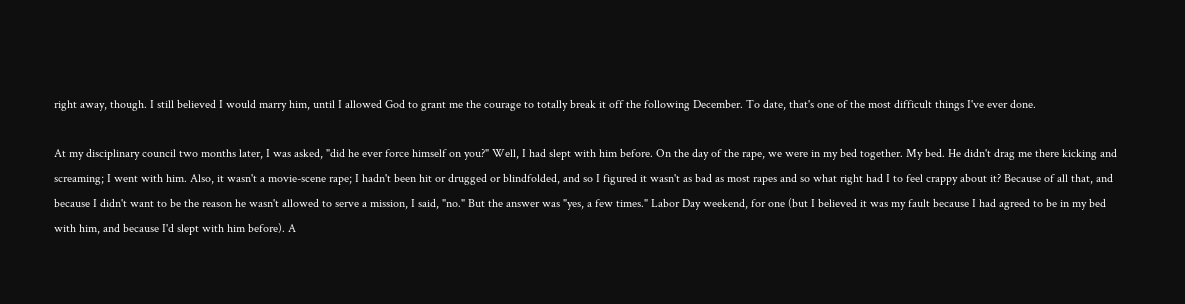right away, though. I still believed I would marry him, until I allowed God to grant me the courage to totally break it off the following December. To date, that's one of the most difficult things I've ever done.

At my disciplinary council two months later, I was asked, "did he ever force himself on you?" Well, I had slept with him before. On the day of the rape, we were in my bed together. My bed. He didn't drag me there kicking and screaming; I went with him. Also, it wasn't a movie-scene rape; I hadn't been hit or drugged or blindfolded, and so I figured it wasn't as bad as most rapes and so what right had I to feel crappy about it? Because of all that, and because I didn't want to be the reason he wasn't allowed to serve a mission, I said, "no." But the answer was "yes, a few times." Labor Day weekend, for one (but I believed it was my fault because I had agreed to be in my bed with him, and because I'd slept with him before). A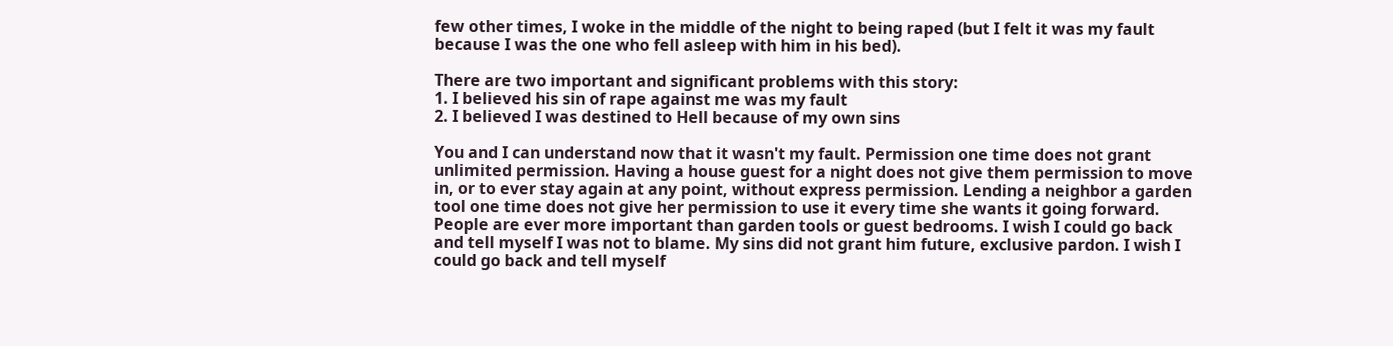few other times, I woke in the middle of the night to being raped (but I felt it was my fault because I was the one who fell asleep with him in his bed).

There are two important and significant problems with this story:
1. I believed his sin of rape against me was my fault
2. I believed I was destined to Hell because of my own sins

You and I can understand now that it wasn't my fault. Permission one time does not grant unlimited permission. Having a house guest for a night does not give them permission to move in, or to ever stay again at any point, without express permission. Lending a neighbor a garden tool one time does not give her permission to use it every time she wants it going forward.  People are ever more important than garden tools or guest bedrooms. I wish I could go back and tell myself I was not to blame. My sins did not grant him future, exclusive pardon. I wish I could go back and tell myself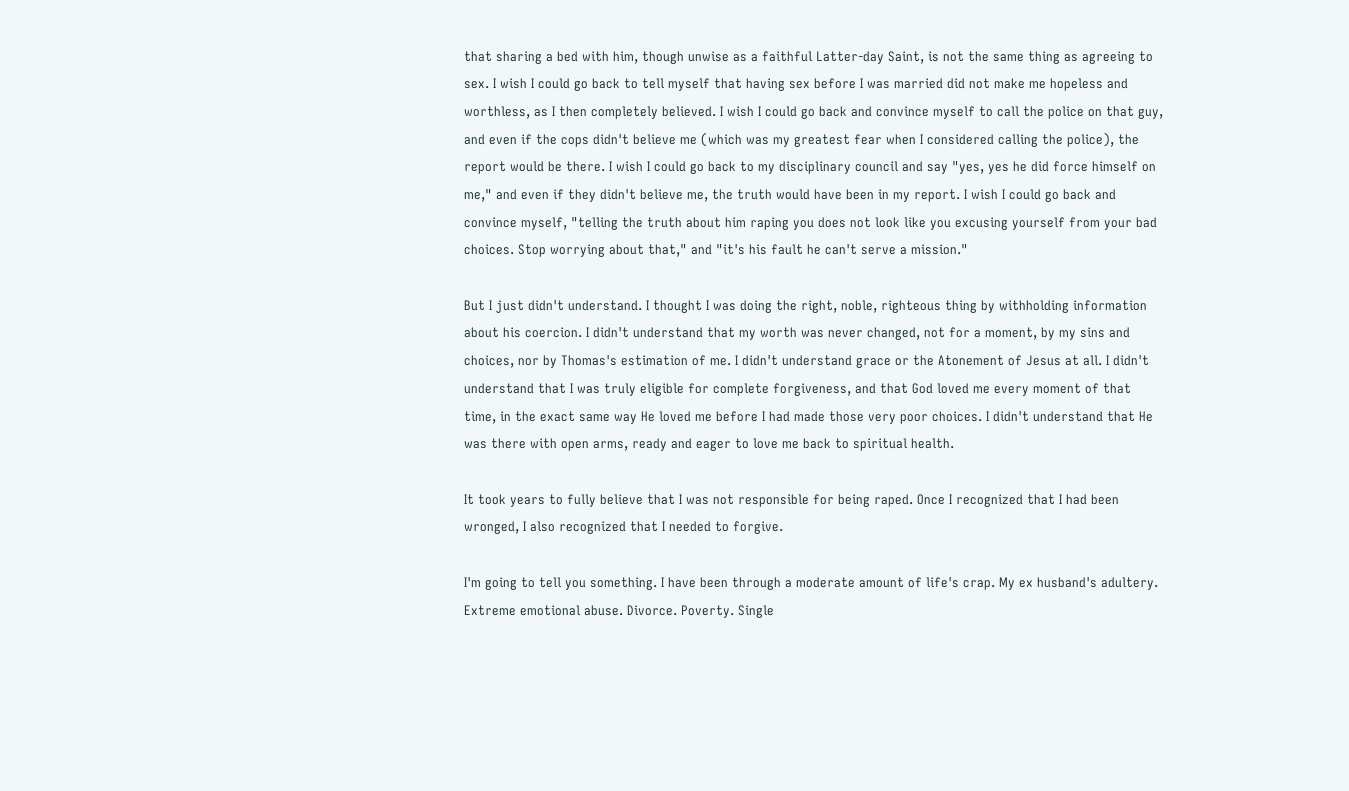that sharing a bed with him, though unwise as a faithful Latter-day Saint, is not the same thing as agreeing to sex. I wish I could go back to tell myself that having sex before I was married did not make me hopeless and worthless, as I then completely believed. I wish I could go back and convince myself to call the police on that guy, and even if the cops didn't believe me (which was my greatest fear when I considered calling the police), the report would be there. I wish I could go back to my disciplinary council and say "yes, yes he did force himself on me," and even if they didn't believe me, the truth would have been in my report. I wish I could go back and convince myself, "telling the truth about him raping you does not look like you excusing yourself from your bad choices. Stop worrying about that," and "it's his fault he can't serve a mission."

But I just didn't understand. I thought I was doing the right, noble, righteous thing by withholding information about his coercion. I didn't understand that my worth was never changed, not for a moment, by my sins and choices, nor by Thomas's estimation of me. I didn't understand grace or the Atonement of Jesus at all. I didn't understand that I was truly eligible for complete forgiveness, and that God loved me every moment of that time, in the exact same way He loved me before I had made those very poor choices. I didn't understand that He was there with open arms, ready and eager to love me back to spiritual health.

It took years to fully believe that I was not responsible for being raped. Once I recognized that I had been wronged, I also recognized that I needed to forgive.

I'm going to tell you something. I have been through a moderate amount of life's crap. My ex husband's adultery. Extreme emotional abuse. Divorce. Poverty. Single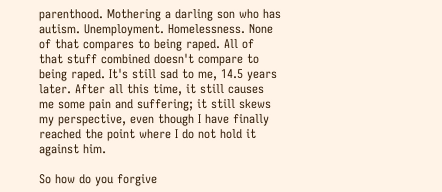parenthood. Mothering a darling son who has autism. Unemployment. Homelessness. None of that compares to being raped. All of that stuff combined doesn't compare to being raped. It's still sad to me, 14.5 years later. After all this time, it still causes me some pain and suffering; it still skews my perspective, even though I have finally reached the point where I do not hold it against him.

So how do you forgive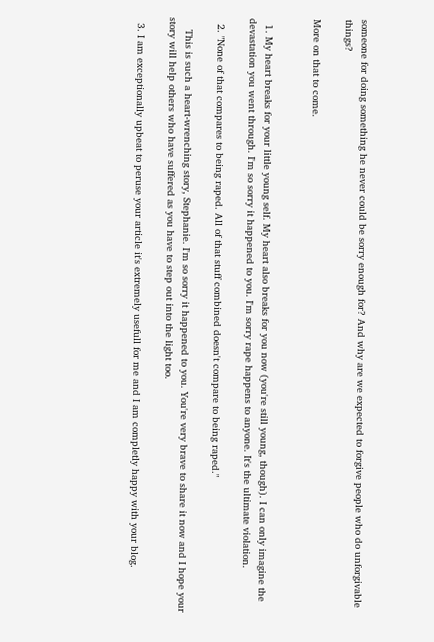someone for doing something he never could be sorry enough for? And why are we expected to forgive people who do unforgivable things?

More on that to come.


  1. My heart breaks for your little young self. My heart also breaks for you now (you're still young, though). I can only imagine the devastation you went through. I'm so sorry it happened to you. I'm sorry rape happens to anyone. It's the ultimate violation.

  2. "None of that compares to being raped. All of that stuff combined doesn't compare to being raped."

    This is such a heart-wrenching story, Stephanie. I'm so sorry it happened to you. You're very brave to share it now and I hope your story will help others who have suffered as you have to step out into the light too.

  3. I am exceptionally upbeat to peruse your article it's extremely usefull for me and I am completly happy with your blog.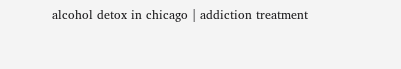alcohol detox in chicago | addiction treatment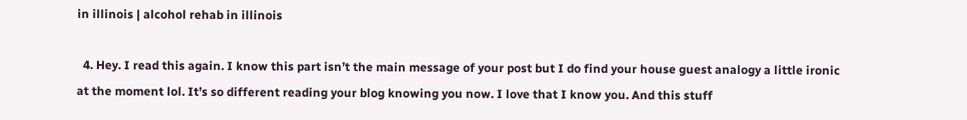in illinois | alcohol rehab in illinois

  4. Hey. I read this again. I know this part isn’t the main message of your post but I do find your house guest analogy a little ironic at the moment lol. It’s so different reading your blog knowing you now. I love that I know you. And this stuff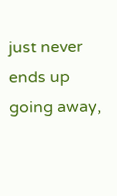just never ends up going away,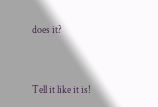does it?


Tell it like it is!